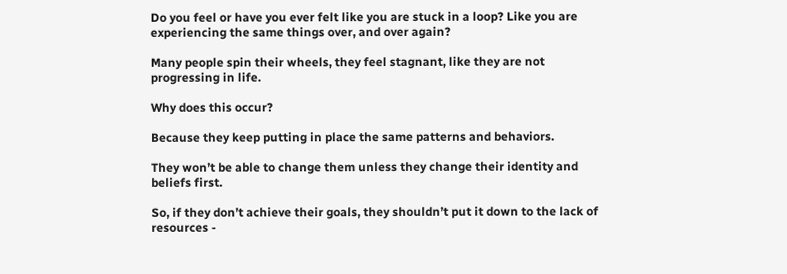Do you feel or have you ever felt like you are stuck in a loop? Like you are experiencing the same things over, and over again?

Many people spin their wheels, they feel stagnant, like they are not progressing in life.

Why does this occur?

Because they keep putting in place the same patterns and behaviors.

They won’t be able to change them unless they change their identity and beliefs first.

So, if they don’t achieve their goals, they shouldn’t put it down to the lack of resources -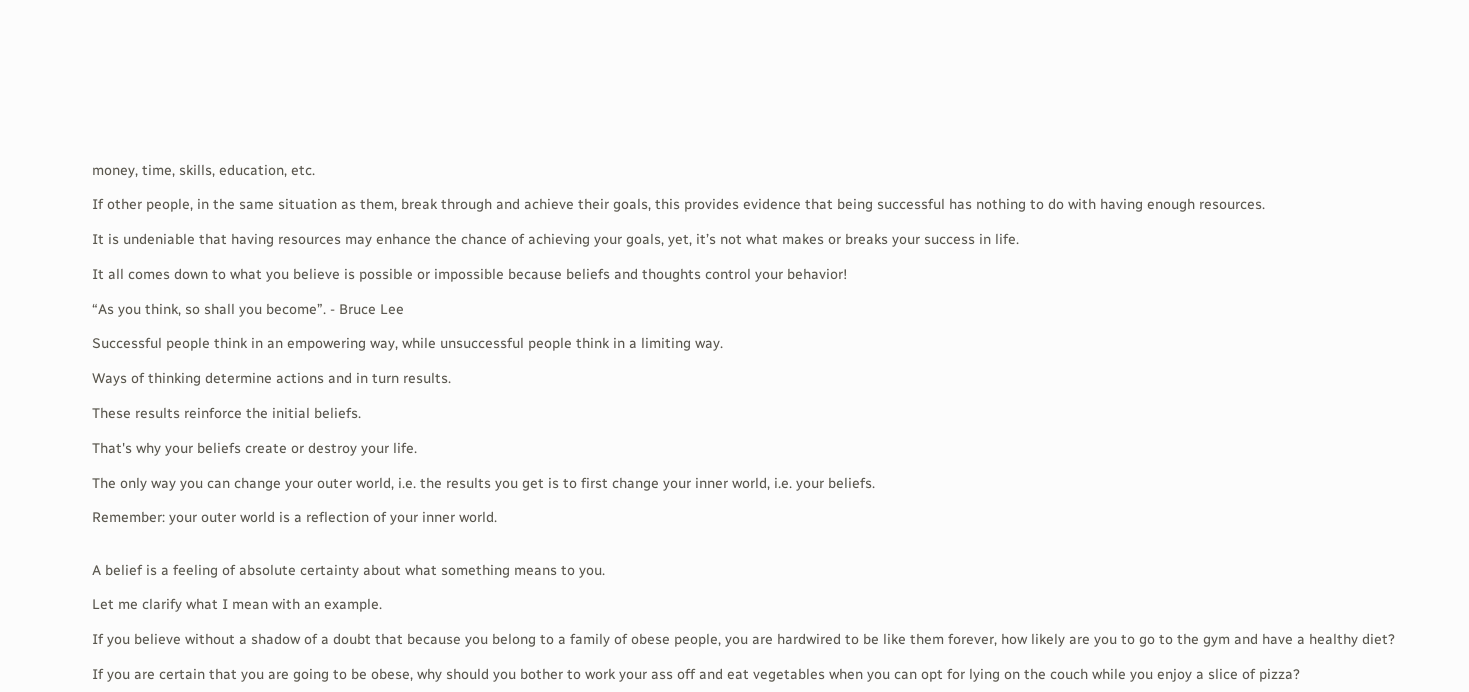money, time, skills, education, etc.

If other people, in the same situation as them, break through and achieve their goals, this provides evidence that being successful has nothing to do with having enough resources.

It is undeniable that having resources may enhance the chance of achieving your goals, yet, it’s not what makes or breaks your success in life.

It all comes down to what you believe is possible or impossible because beliefs and thoughts control your behavior!

“As you think, so shall you become”. - Bruce Lee

Successful people think in an empowering way, while unsuccessful people think in a limiting way.

Ways of thinking determine actions and in turn results.

These results reinforce the initial beliefs.

That's why your beliefs create or destroy your life.

The only way you can change your outer world, i.e. the results you get is to first change your inner world, i.e. your beliefs.

Remember: your outer world is a reflection of your inner world.


A belief is a feeling of absolute certainty about what something means to you.

Let me clarify what I mean with an example.

If you believe without a shadow of a doubt that because you belong to a family of obese people, you are hardwired to be like them forever, how likely are you to go to the gym and have a healthy diet?

If you are certain that you are going to be obese, why should you bother to work your ass off and eat vegetables when you can opt for lying on the couch while you enjoy a slice of pizza?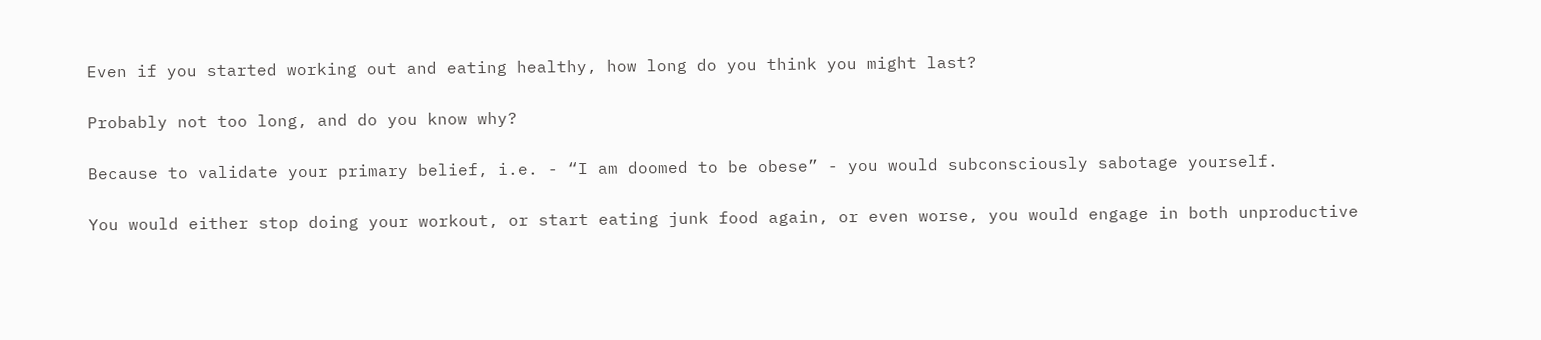Even if you started working out and eating healthy, how long do you think you might last?

Probably not too long, and do you know why?

Because to validate your primary belief, i.e. - “I am doomed to be obese” - you would subconsciously sabotage yourself.

You would either stop doing your workout, or start eating junk food again, or even worse, you would engage in both unproductive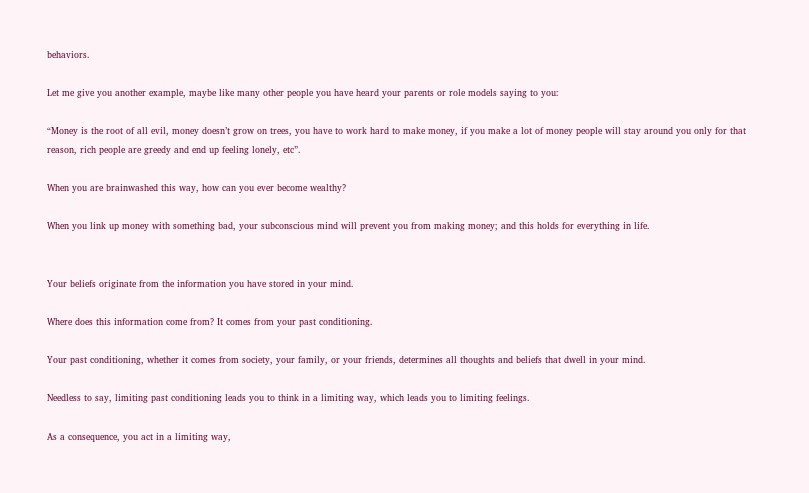behaviors.

Let me give you another example, maybe like many other people you have heard your parents or role models saying to you:

“Money is the root of all evil, money doesn’t grow on trees, you have to work hard to make money, if you make a lot of money people will stay around you only for that reason, rich people are greedy and end up feeling lonely, etc”.

When you are brainwashed this way, how can you ever become wealthy?

When you link up money with something bad, your subconscious mind will prevent you from making money; and this holds for everything in life.


Your beliefs originate from the information you have stored in your mind.

Where does this information come from? It comes from your past conditioning.

Your past conditioning, whether it comes from society, your family, or your friends, determines all thoughts and beliefs that dwell in your mind.

Needless to say, limiting past conditioning leads you to think in a limiting way, which leads you to limiting feelings.

As a consequence, you act in a limiting way,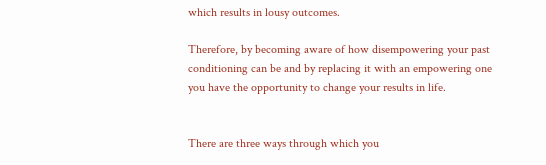which results in lousy outcomes.

Therefore, by becoming aware of how disempowering your past conditioning can be and by replacing it with an empowering one you have the opportunity to change your results in life.


There are three ways through which you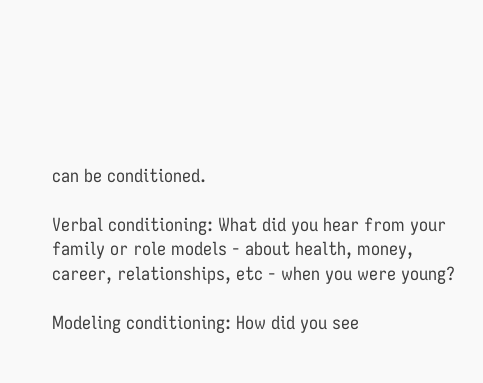can be conditioned.

Verbal conditioning: What did you hear from your family or role models - about health, money, career, relationships, etc - when you were young?

Modeling conditioning: How did you see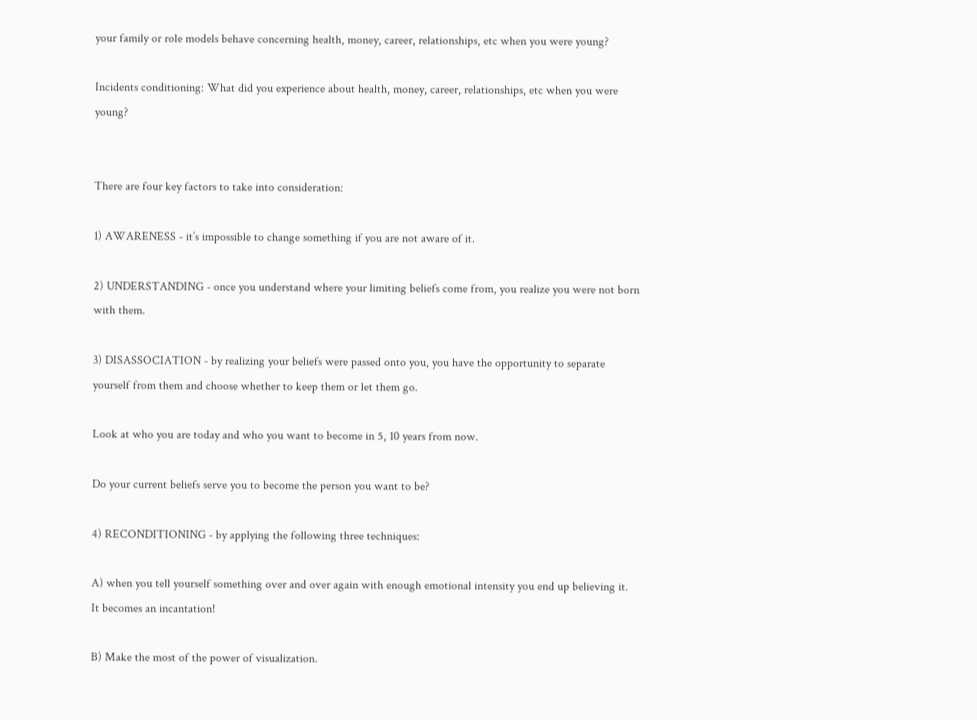your family or role models behave concerning health, money, career, relationships, etc when you were young?

Incidents conditioning: What did you experience about health, money, career, relationships, etc when you were young?


There are four key factors to take into consideration:

1) AWARENESS - it’s impossible to change something if you are not aware of it.

2) UNDERSTANDING - once you understand where your limiting beliefs come from, you realize you were not born with them.

3) DISASSOCIATION - by realizing your beliefs were passed onto you, you have the opportunity to separate yourself from them and choose whether to keep them or let them go.

Look at who you are today and who you want to become in 5, 10 years from now.

Do your current beliefs serve you to become the person you want to be?

4) RECONDITIONING - by applying the following three techniques:

A) when you tell yourself something over and over again with enough emotional intensity you end up believing it. It becomes an incantation!

B) Make the most of the power of visualization.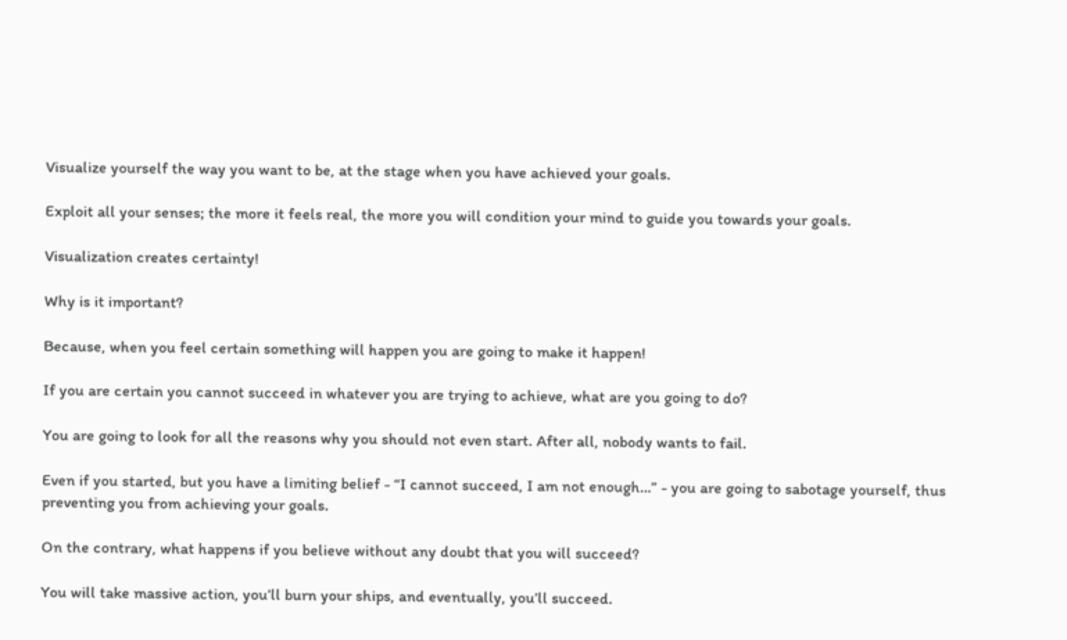Visualize yourself the way you want to be, at the stage when you have achieved your goals.

Exploit all your senses; the more it feels real, the more you will condition your mind to guide you towards your goals.

Visualization creates certainty!

Why is it important?

Because, when you feel certain something will happen you are going to make it happen!

If you are certain you cannot succeed in whatever you are trying to achieve, what are you going to do?

You are going to look for all the reasons why you should not even start. After all, nobody wants to fail.

Even if you started, but you have a limiting belief - “I cannot succeed, I am not enough…” - you are going to sabotage yourself, thus preventing you from achieving your goals.

On the contrary, what happens if you believe without any doubt that you will succeed?

You will take massive action, you’ll burn your ships, and eventually, you’ll succeed.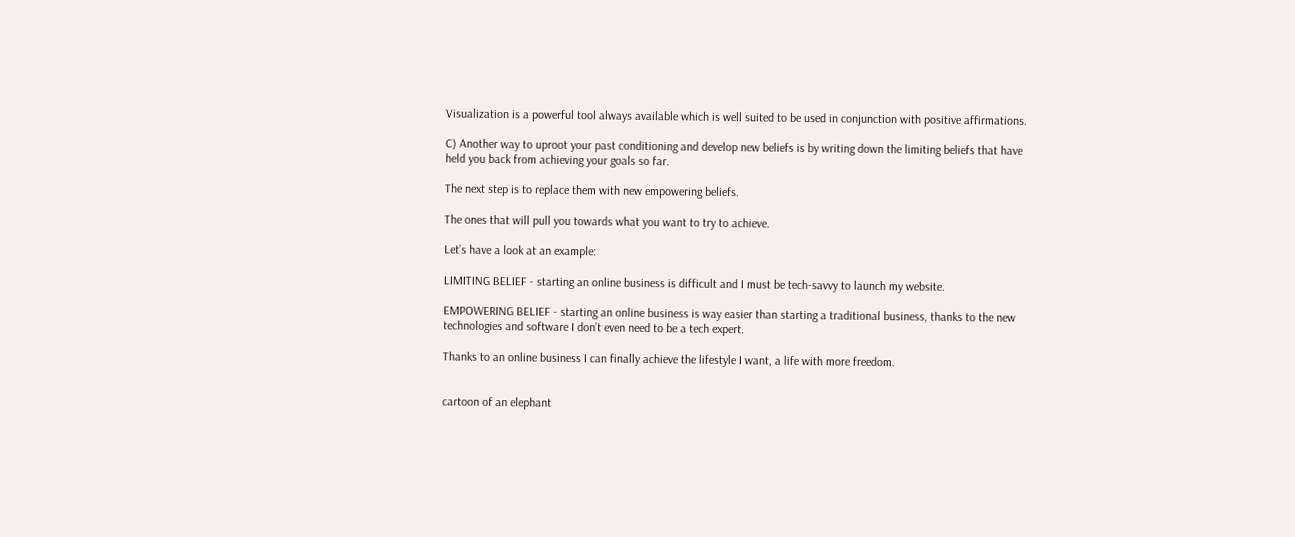Visualization is a powerful tool always available which is well suited to be used in conjunction with positive affirmations.

C) Another way to uproot your past conditioning and develop new beliefs is by writing down the limiting beliefs that have held you back from achieving your goals so far.

The next step is to replace them with new empowering beliefs.

The ones that will pull you towards what you want to try to achieve.

Let’s have a look at an example:

LIMITING BELIEF - starting an online business is difficult and I must be tech-savvy to launch my website.

EMPOWERING BELIEF - starting an online business is way easier than starting a traditional business, thanks to the new technologies and software I don’t even need to be a tech expert.

Thanks to an online business I can finally achieve the lifestyle I want, a life with more freedom.


cartoon of an elephant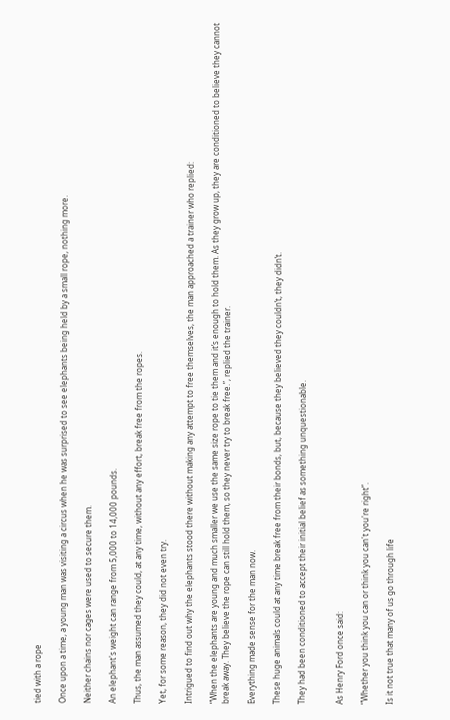tied with a rope

Once upon a time, a young man was visiting a circus when he was surprised to see elephants being held by a small rope, nothing more.

Neither chains nor cages were used to secure them.

An elephant's weight can range from 5,000 to 14,000 pounds.

Thus, the man assumed they could, at any time, without any effort, break free from the ropes.

Yet, for some reason, they did not even try.

Intrigued to find out why the elephants stood there without making any attempt to free themselves, the man approached a trainer who replied:

“When the elephants are young and much smaller we use the same size rope to tie them and it’s enough to hold them. As they grow up, they are conditioned to believe they cannot break away. They believe the rope can still hold them, so they never try to break free.”, replied the trainer.

Everything made sense for the man now.

These huge animals could at any time break free from their bonds, but, because they believed they couldn’t, they didn’t.

They had been conditioned to accept their initial belief as something unquestionable.


As Henry Ford once said:

“Whether you think you can or think you can't you're right”.

Is it not true that many of us go through life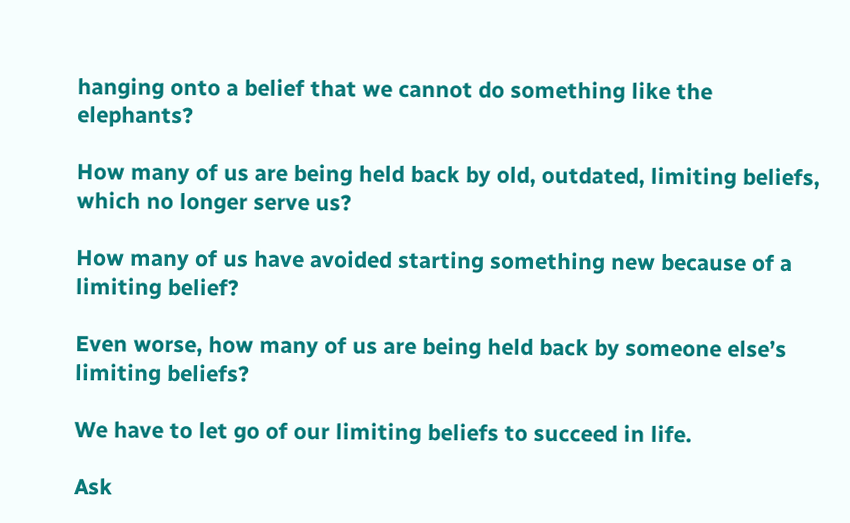hanging onto a belief that we cannot do something like the elephants?

How many of us are being held back by old, outdated, limiting beliefs, which no longer serve us?

How many of us have avoided starting something new because of a limiting belief?

Even worse, how many of us are being held back by someone else’s limiting beliefs?

We have to let go of our limiting beliefs to succeed in life.

Ask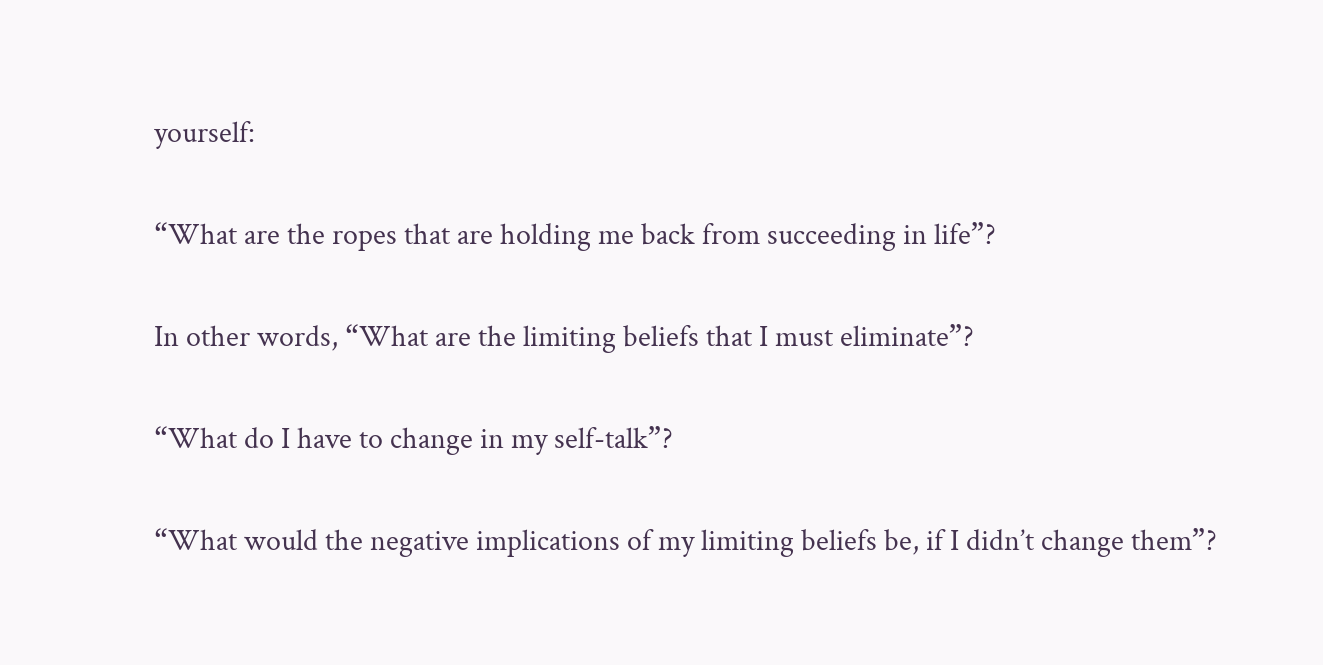yourself:

“What are the ropes that are holding me back from succeeding in life”?

In other words, “What are the limiting beliefs that I must eliminate”?

“What do I have to change in my self-talk”?

“What would the negative implications of my limiting beliefs be, if I didn’t change them”?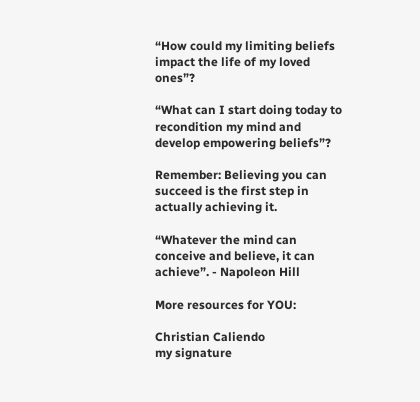“How could my limiting beliefs impact the life of my loved ones”?

“What can I start doing today to recondition my mind and develop empowering beliefs”?

Remember: Believing you can succeed is the first step in actually achieving it.

“Whatever the mind can conceive and believe, it can achieve”. - Napoleon Hill

More resources for YOU:

Christian Caliendo
my signature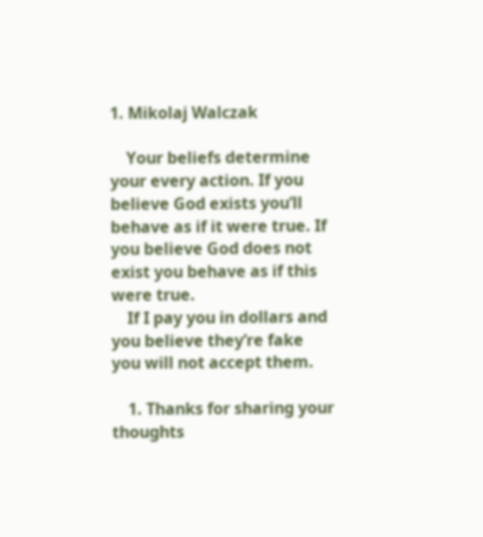1. Mikolaj Walczak

    Your beliefs determine your every action. If you believe God exists you’ll behave as if it were true. If you believe God does not exist you behave as if this were true.
    If I pay you in dollars and you believe they’re fake you will not accept them.

    1. Thanks for sharing your thoughts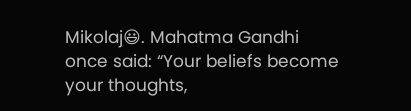Mikolaj😃. Mahatma Gandhi once said: “Your beliefs become your thoughts,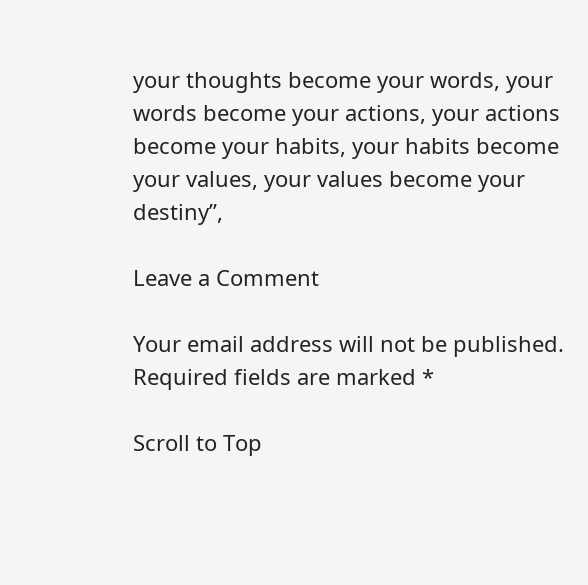your thoughts become your words, your words become your actions, your actions become your habits, your habits become your values, your values become your destiny”,

Leave a Comment

Your email address will not be published. Required fields are marked *

Scroll to Top